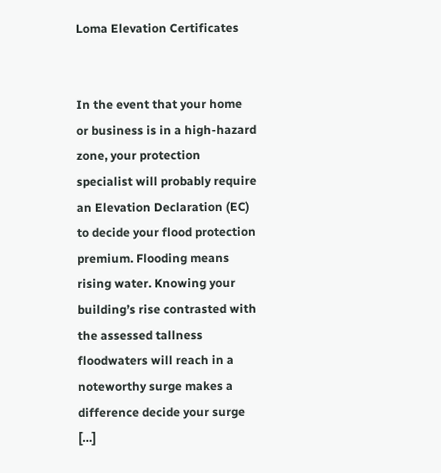Loma Elevation Certificates


In the event that your home or business is in a high-hazard zone, your protection specialist will probably require an Elevation Declaration (EC) to decide your flood protection premium. Flooding means rising water. Knowing your building’s rise contrasted with the assessed tallness floodwaters will reach in a noteworthy surge makes a difference decide your surge […]